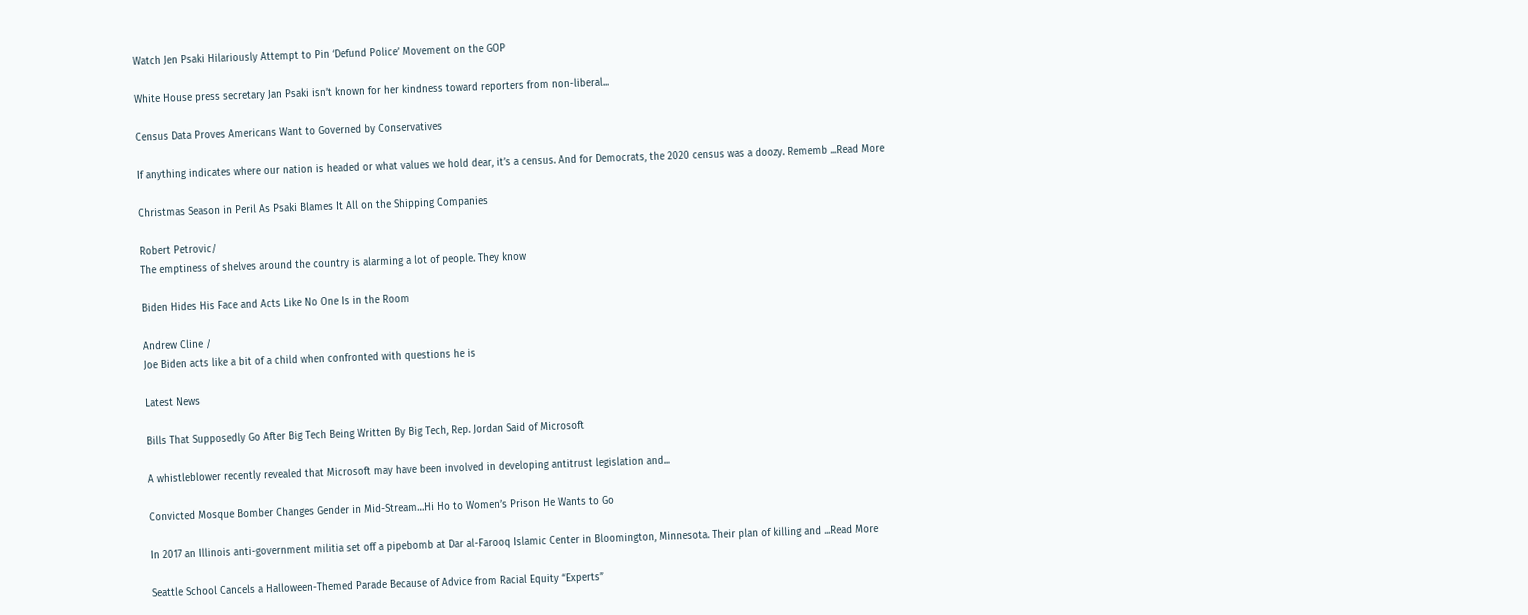Watch Jen Psaki Hilariously Attempt to Pin ‘Defund Police’ Movement on the GOP

White House press secretary Jan Psaki isn’t known for her kindness toward reporters from non-liberal...

Census Data Proves Americans Want to Governed by Conservatives

If anything indicates where our nation is headed or what values we hold dear, it’s a census. And for Democrats, the 2020 census was a doozy. Rememb ...Read More

Christmas Season in Peril As Psaki Blames It All on the Shipping Companies

Robert Petrovic/
The emptiness of shelves around the country is alarming a lot of people. They know

Biden Hides His Face and Acts Like No One Is in the Room

Andrew Cline /
Joe Biden acts like a bit of a child when confronted with questions he is

Latest News

Bills That Supposedly Go After Big Tech Being Written By Big Tech, Rep. Jordan Said of Microsoft

A whistleblower recently revealed that Microsoft may have been involved in developing antitrust legislation and...

Convicted Mosque Bomber Changes Gender in Mid-Stream…Hi Ho to Women’s Prison He Wants to Go

In 2017 an Illinois anti-government militia set off a pipebomb at Dar al-Farooq Islamic Center in Bloomington, Minnesota. Their plan of killing and ...Read More

Seattle School Cancels a Halloween-Themed Parade Because of Advice from Racial Equity “Experts”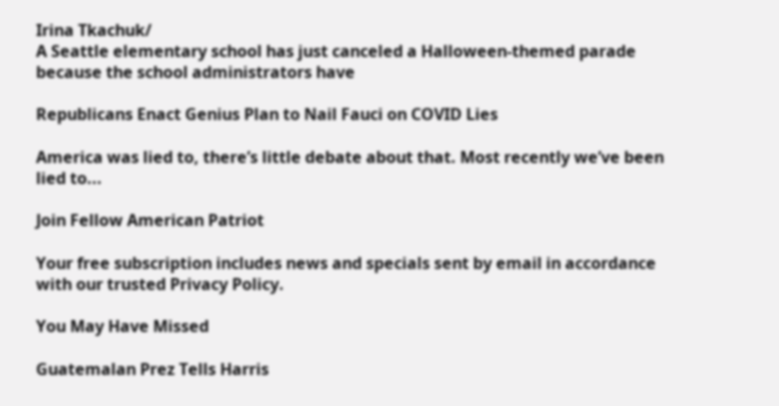Irina Tkachuk/
A Seattle elementary school has just canceled a Halloween-themed parade because the school administrators have

Republicans Enact Genius Plan to Nail Fauci on COVID Lies

America was lied to, there’s little debate about that. Most recently we’ve been lied to...

Join Fellow American Patriot

Your free subscription includes news and specials sent by email in accordance with our trusted Privacy Policy.

You May Have Missed

Guatemalan Prez Tells Harris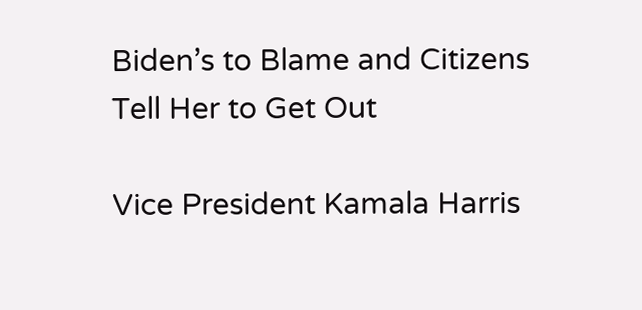Biden’s to Blame and Citizens Tell Her to Get Out

Vice President Kamala Harris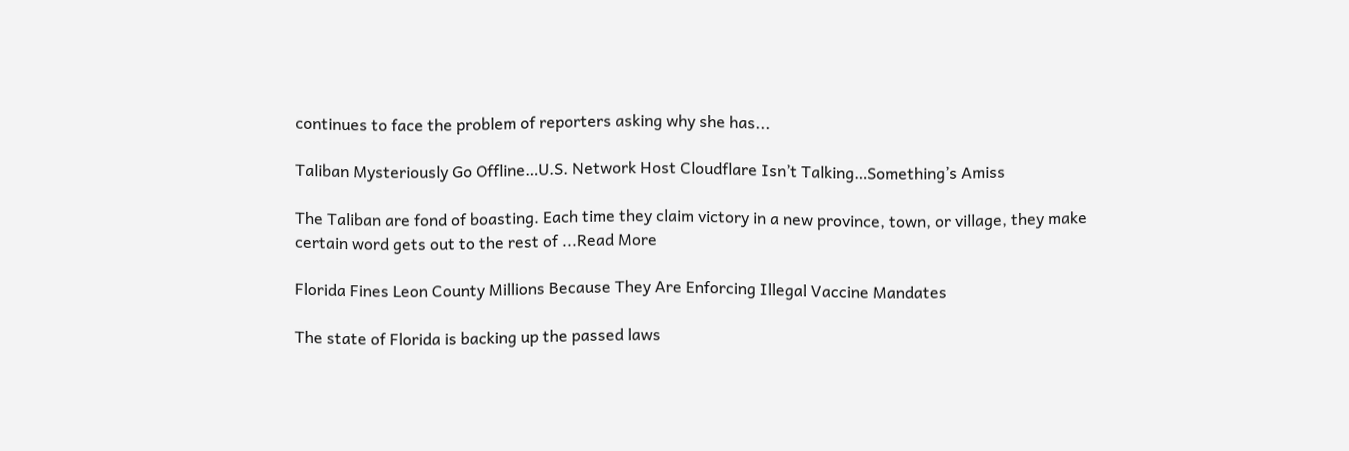continues to face the problem of reporters asking why she has...

Taliban Mysteriously Go Offline…U.S. Network Host Cloudflare Isn’t Talking…Something’s Amiss

The Taliban are fond of boasting. Each time they claim victory in a new province, town, or village, they make certain word gets out to the rest of ...Read More

Florida Fines Leon County Millions Because They Are Enforcing Illegal Vaccine Mandates

The state of Florida is backing up the passed laws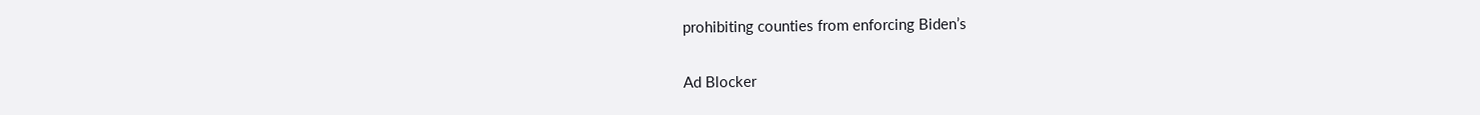prohibiting counties from enforcing Biden’s

Ad Blocker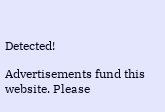Detected!

Advertisements fund this website. Please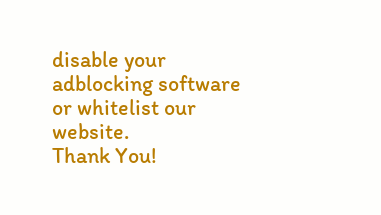disable your adblocking software or whitelist our website.
Thank You!